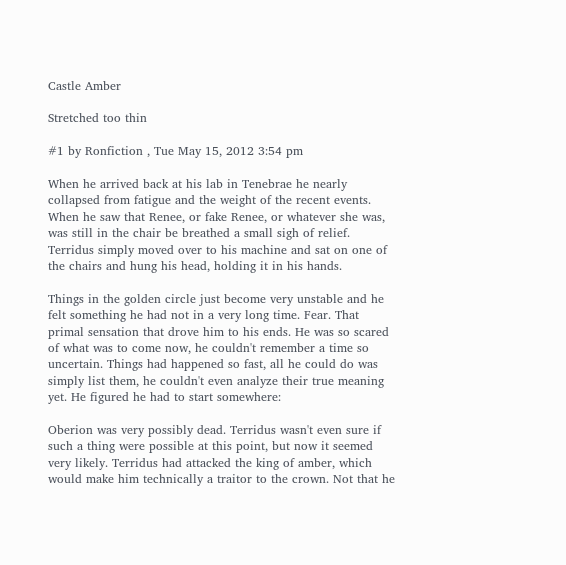Castle Amber

Stretched too thin

#1 by Ronfiction , Tue May 15, 2012 3:54 pm

When he arrived back at his lab in Tenebrae he nearly collapsed from fatigue and the weight of the recent events. When he saw that Renee, or fake Renee, or whatever she was, was still in the chair be breathed a small sigh of relief. Terridus simply moved over to his machine and sat on one of the chairs and hung his head, holding it in his hands.

Things in the golden circle just become very unstable and he felt something he had not in a very long time. Fear. That primal sensation that drove him to his ends. He was so scared of what was to come now, he couldn't remember a time so uncertain. Things had happened so fast, all he could do was simply list them, he couldn't even analyze their true meaning yet. He figured he had to start somewhere:

Oberion was very possibly dead. Terridus wasn't even sure if such a thing were possible at this point, but now it seemed very likely. Terridus had attacked the king of amber, which would make him technically a traitor to the crown. Not that he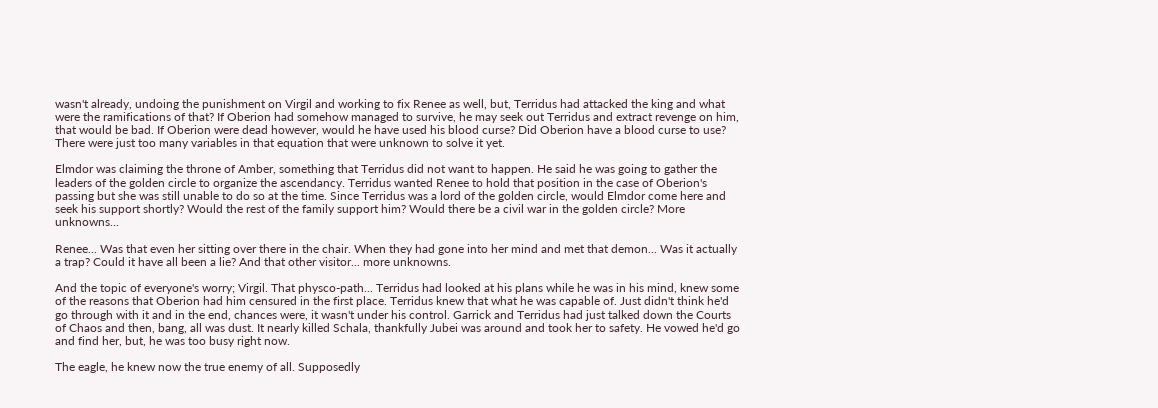wasn't already, undoing the punishment on Virgil and working to fix Renee as well, but, Terridus had attacked the king and what were the ramifications of that? If Oberion had somehow managed to survive, he may seek out Terridus and extract revenge on him, that would be bad. If Oberion were dead however, would he have used his blood curse? Did Oberion have a blood curse to use? There were just too many variables in that equation that were unknown to solve it yet.

Elmdor was claiming the throne of Amber, something that Terridus did not want to happen. He said he was going to gather the leaders of the golden circle to organize the ascendancy. Terridus wanted Renee to hold that position in the case of Oberion's passing but she was still unable to do so at the time. Since Terridus was a lord of the golden circle, would Elmdor come here and seek his support shortly? Would the rest of the family support him? Would there be a civil war in the golden circle? More unknowns...

Renee... Was that even her sitting over there in the chair. When they had gone into her mind and met that demon... Was it actually a trap? Could it have all been a lie? And that other visitor... more unknowns.

And the topic of everyone's worry; Virgil. That physco-path... Terridus had looked at his plans while he was in his mind, knew some of the reasons that Oberion had him censured in the first place. Terridus knew that what he was capable of. Just didn't think he'd go through with it and in the end, chances were, it wasn't under his control. Garrick and Terridus had just talked down the Courts of Chaos and then, bang, all was dust. It nearly killed Schala, thankfully Jubei was around and took her to safety. He vowed he'd go and find her, but, he was too busy right now.

The eagle, he knew now the true enemy of all. Supposedly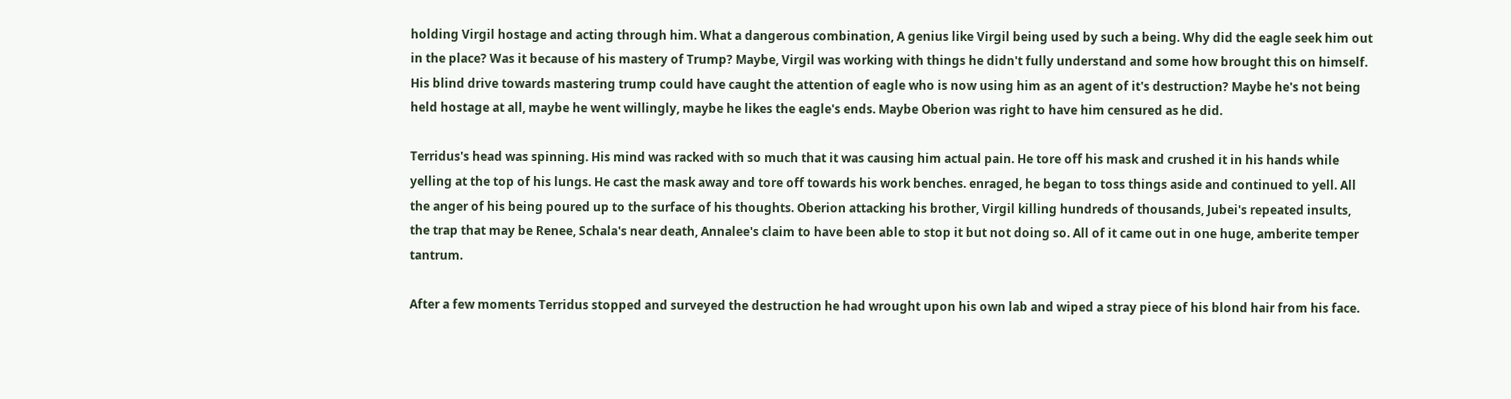holding Virgil hostage and acting through him. What a dangerous combination, A genius like Virgil being used by such a being. Why did the eagle seek him out in the place? Was it because of his mastery of Trump? Maybe, Virgil was working with things he didn't fully understand and some how brought this on himself. His blind drive towards mastering trump could have caught the attention of eagle who is now using him as an agent of it's destruction? Maybe he's not being held hostage at all, maybe he went willingly, maybe he likes the eagle's ends. Maybe Oberion was right to have him censured as he did.

Terridus's head was spinning. His mind was racked with so much that it was causing him actual pain. He tore off his mask and crushed it in his hands while yelling at the top of his lungs. He cast the mask away and tore off towards his work benches. enraged, he began to toss things aside and continued to yell. All the anger of his being poured up to the surface of his thoughts. Oberion attacking his brother, Virgil killing hundreds of thousands, Jubei's repeated insults, the trap that may be Renee, Schala's near death, Annalee's claim to have been able to stop it but not doing so. All of it came out in one huge, amberite temper tantrum.

After a few moments Terridus stopped and surveyed the destruction he had wrought upon his own lab and wiped a stray piece of his blond hair from his face.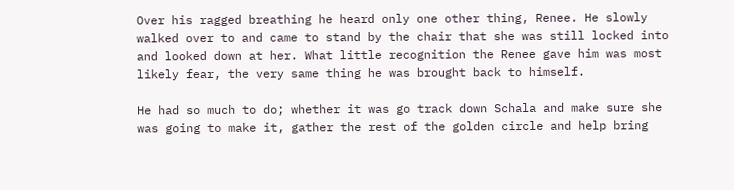Over his ragged breathing he heard only one other thing, Renee. He slowly walked over to and came to stand by the chair that she was still locked into and looked down at her. What little recognition the Renee gave him was most likely fear, the very same thing he was brought back to himself.

He had so much to do; whether it was go track down Schala and make sure she was going to make it, gather the rest of the golden circle and help bring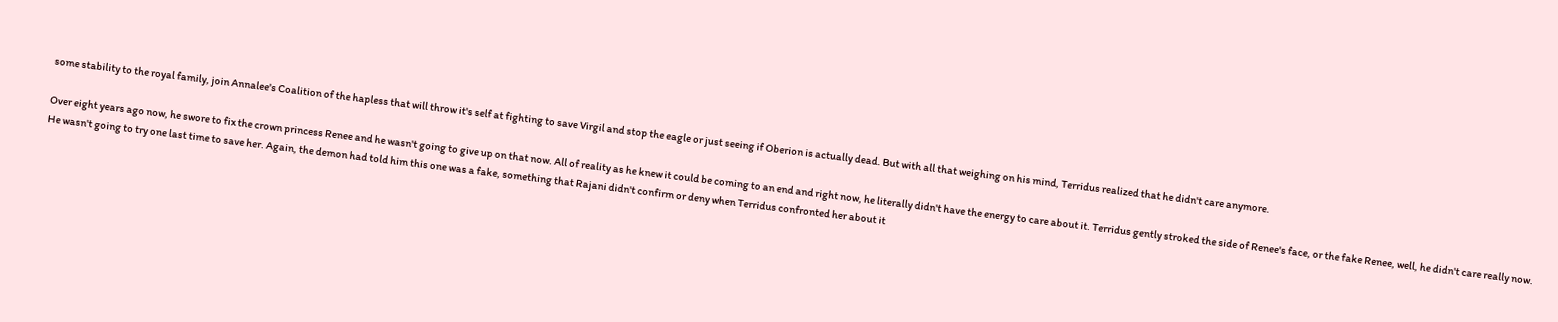some stability to the royal family, join Annalee's Coalition of the hapless that will throw it's self at fighting to save Virgil and stop the eagle or just seeing if Oberion is actually dead. But with all that weighing on his mind, Terridus realized that he didn't care anymore.

Over eight years ago now, he swore to fix the crown princess Renee and he wasn't going to give up on that now. All of reality as he knew it could be coming to an end and right now, he literally didn't have the energy to care about it. Terridus gently stroked the side of Renee's face, or the fake Renee, well, he didn't care really now. He wasn't going to try one last time to save her. Again, the demon had told him this one was a fake, something that Rajani didn't confirm or deny when Terridus confronted her about it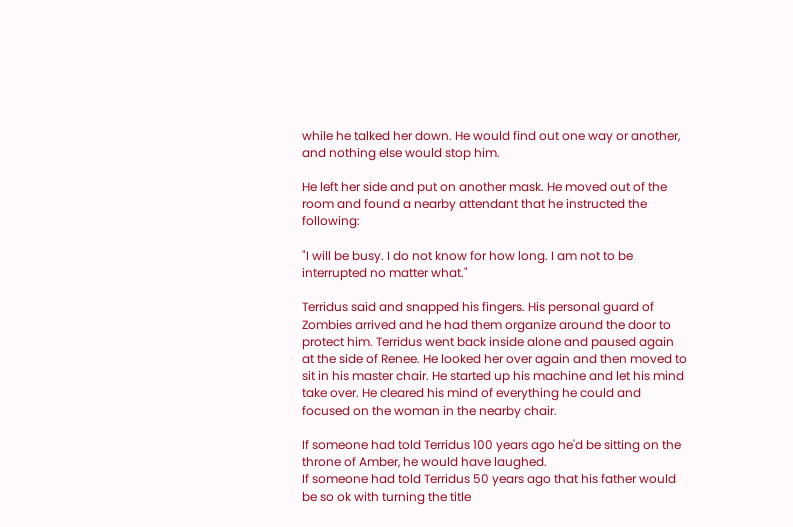while he talked her down. He would find out one way or another, and nothing else would stop him.

He left her side and put on another mask. He moved out of the room and found a nearby attendant that he instructed the following:

"I will be busy. I do not know for how long. I am not to be interrupted no matter what."

Terridus said and snapped his fingers. His personal guard of Zombies arrived and he had them organize around the door to protect him. Terridus went back inside alone and paused again at the side of Renee. He looked her over again and then moved to sit in his master chair. He started up his machine and let his mind take over. He cleared his mind of everything he could and focused on the woman in the nearby chair.

If someone had told Terridus 100 years ago he'd be sitting on the throne of Amber, he would have laughed.
If someone had told Terridus 50 years ago that his father would be so ok with turning the title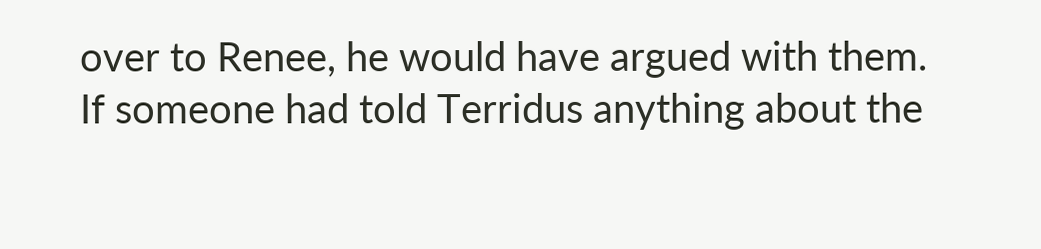over to Renee, he would have argued with them.
If someone had told Terridus anything about the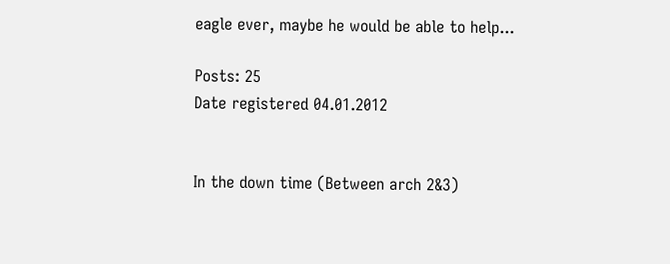eagle ever, maybe he would be able to help...

Posts: 25
Date registered 04.01.2012


In the down time (Between arch 2&3)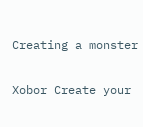Creating a monster

Xobor Create your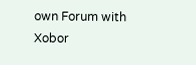own Forum with Xobor